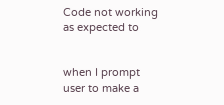Code not working as expected to


when I prompt user to make a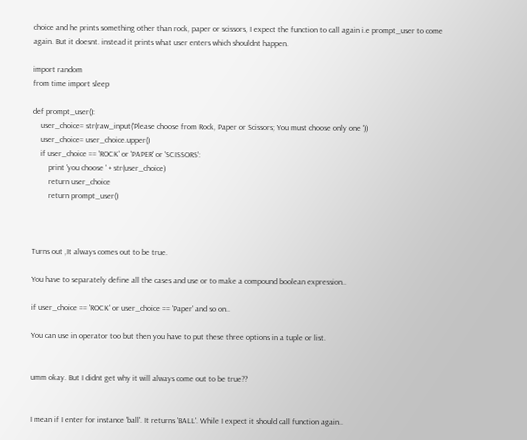choice and he prints something other than rock, paper or scissors, I expect the function to call again i.e prompt_user to come again. But it doesnt. instead it prints what user enters which shouldnt happen.

import random
from time import sleep

def prompt_user():
    user_choice= str(raw_input('Please choose from Rock, Paper or Scissors; You must choose only one '))
    user_choice= user_choice.upper()
    if user_choice == 'ROCK' or 'PAPER' or 'SCISSORS':
        print 'you choose ' + str(user_choice)
        return user_choice
        return prompt_user()



Turns out ,It always comes out to be true.

You have to separately define all the cases and use or to make a compound boolean expression..

if user_choice == 'ROCK' or user_choice == 'Paper' and so on..

You can use in operator too but then you have to put these three options in a tuple or list.


umm okay. But I didnt get why it will always come out to be true??


I mean if I enter for instance 'ball'. It returns 'BALL'. While I expect it should call function again..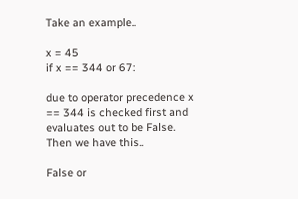Take an example..

x = 45
if x == 344 or 67:

due to operator precedence x == 344 is checked first and evaluates out to be False.
Then we have this..

False or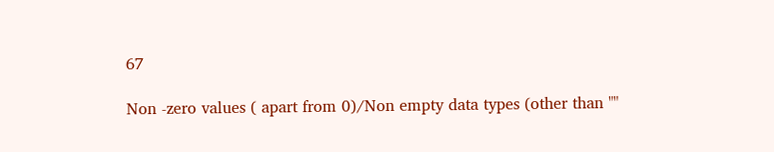67

Non -zero values ( apart from 0)/Non empty data types (other than ""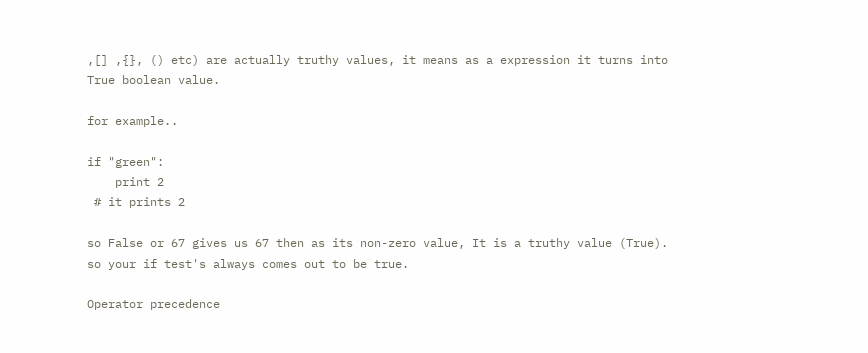,[] ,{}, () etc) are actually truthy values, it means as a expression it turns into True boolean value.

for example..

if "green":
    print 2
 # it prints 2

so False or 67 gives us 67 then as its non-zero value, It is a truthy value (True).
so your if test's always comes out to be true.

Operator precedence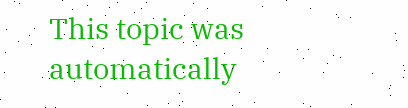This topic was automatically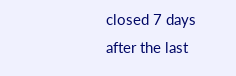closed 7 days after the last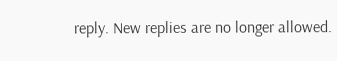reply. New replies are no longer allowed.